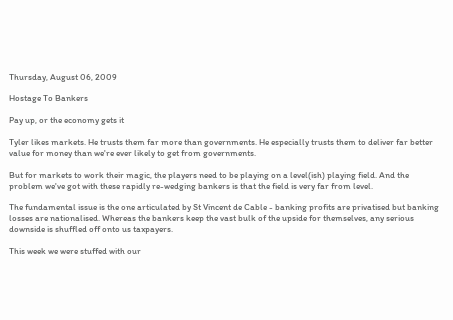Thursday, August 06, 2009

Hostage To Bankers

Pay up, or the economy gets it

Tyler likes markets. He trusts them far more than governments. He especially trusts them to deliver far better value for money than we're ever likely to get from governments.

But for markets to work their magic, the players need to be playing on a level(ish) playing field. And the problem we've got with these rapidly re-wedging bankers is that the field is very far from level.

The fundamental issue is the one articulated by St Vincent de Cable - banking profits are privatised but banking losses are nationalised. Whereas the bankers keep the vast bulk of the upside for themselves, any serious downside is shuffled off onto us taxpayers.

This week we were stuffed with our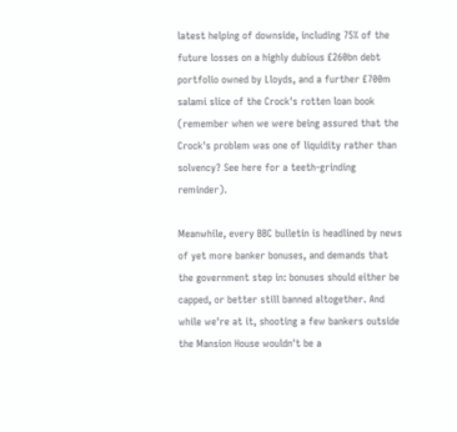latest helping of downside, including 75% of the future losses on a highly dubious £260bn debt portfolio owned by Lloyds, and a further £700m salami slice of the Crock's rotten loan book (remember when we were being assured that the Crock's problem was one of liquidity rather than solvency? See here for a teeth-grinding reminder).

Meanwhile, every BBC bulletin is headlined by news of yet more banker bonuses, and demands that the government step in: bonuses should either be capped, or better still banned altogether. And while we're at it, shooting a few bankers outside the Mansion House wouldn't be a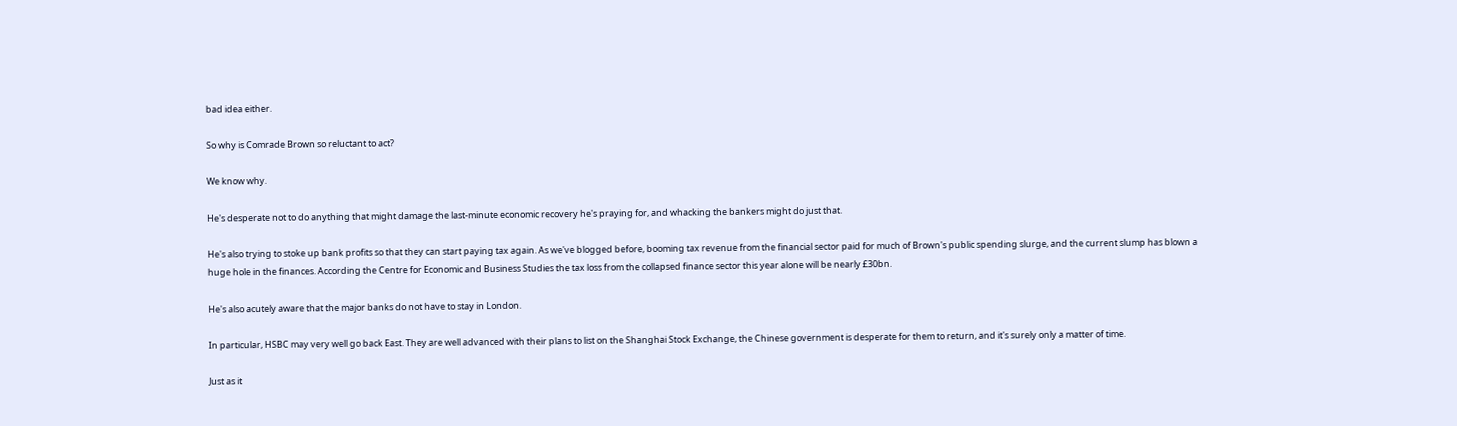bad idea either.

So why is Comrade Brown so reluctant to act?

We know why.

He's desperate not to do anything that might damage the last-minute economic recovery he's praying for, and whacking the bankers might do just that.

He's also trying to stoke up bank profits so that they can start paying tax again. As we've blogged before, booming tax revenue from the financial sector paid for much of Brown's public spending slurge, and the current slump has blown a huge hole in the finances. According the Centre for Economic and Business Studies the tax loss from the collapsed finance sector this year alone will be nearly £30bn.

He's also acutely aware that the major banks do not have to stay in London.

In particular, HSBC may very well go back East. They are well advanced with their plans to list on the Shanghai Stock Exchange, the Chinese government is desperate for them to return, and it's surely only a matter of time.

Just as it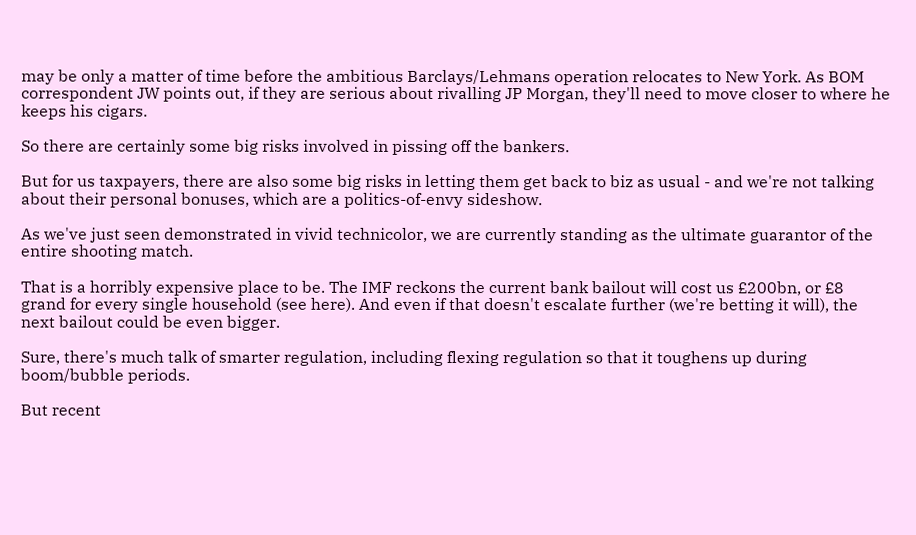may be only a matter of time before the ambitious Barclays/Lehmans operation relocates to New York. As BOM correspondent JW points out, if they are serious about rivalling JP Morgan, they'll need to move closer to where he keeps his cigars.

So there are certainly some big risks involved in pissing off the bankers.

But for us taxpayers, there are also some big risks in letting them get back to biz as usual - and we're not talking about their personal bonuses, which are a politics-of-envy sideshow.

As we've just seen demonstrated in vivid technicolor, we are currently standing as the ultimate guarantor of the entire shooting match.

That is a horribly expensive place to be. The IMF reckons the current bank bailout will cost us £200bn, or £8 grand for every single household (see here). And even if that doesn't escalate further (we're betting it will), the next bailout could be even bigger.

Sure, there's much talk of smarter regulation, including flexing regulation so that it toughens up during boom/bubble periods.

But recent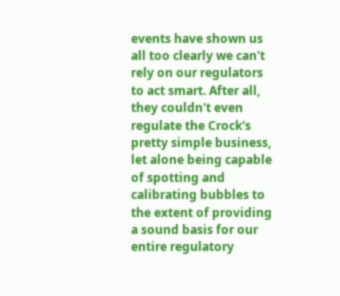events have shown us all too clearly we can't rely on our regulators to act smart. After all, they couldn't even regulate the Crock's pretty simple business, let alone being capable of spotting and calibrating bubbles to the extent of providing a sound basis for our entire regulatory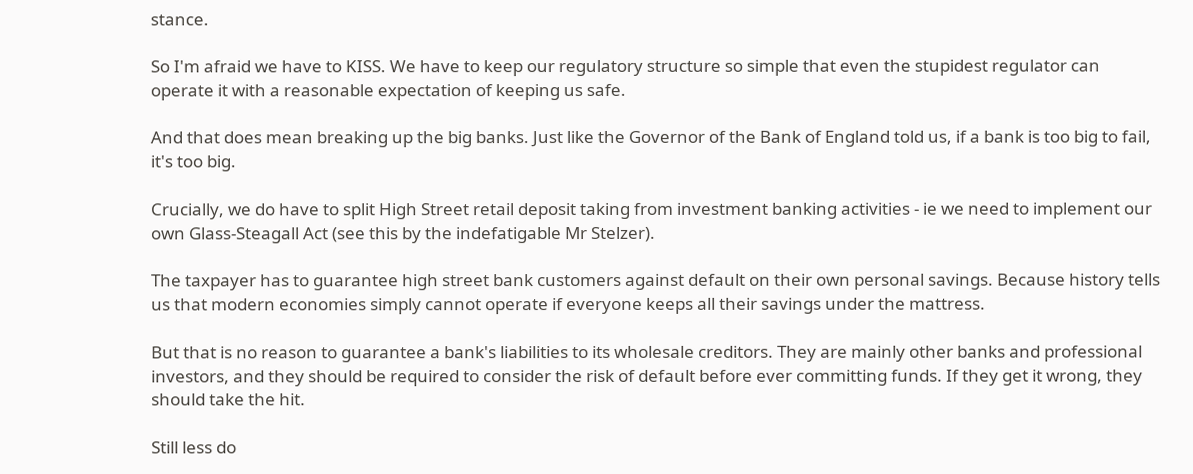stance.

So I'm afraid we have to KISS. We have to keep our regulatory structure so simple that even the stupidest regulator can operate it with a reasonable expectation of keeping us safe.

And that does mean breaking up the big banks. Just like the Governor of the Bank of England told us, if a bank is too big to fail, it's too big.

Crucially, we do have to split High Street retail deposit taking from investment banking activities - ie we need to implement our own Glass-Steagall Act (see this by the indefatigable Mr Stelzer).

The taxpayer has to guarantee high street bank customers against default on their own personal savings. Because history tells us that modern economies simply cannot operate if everyone keeps all their savings under the mattress.

But that is no reason to guarantee a bank's liabilities to its wholesale creditors. They are mainly other banks and professional investors, and they should be required to consider the risk of default before ever committing funds. If they get it wrong, they should take the hit.

Still less do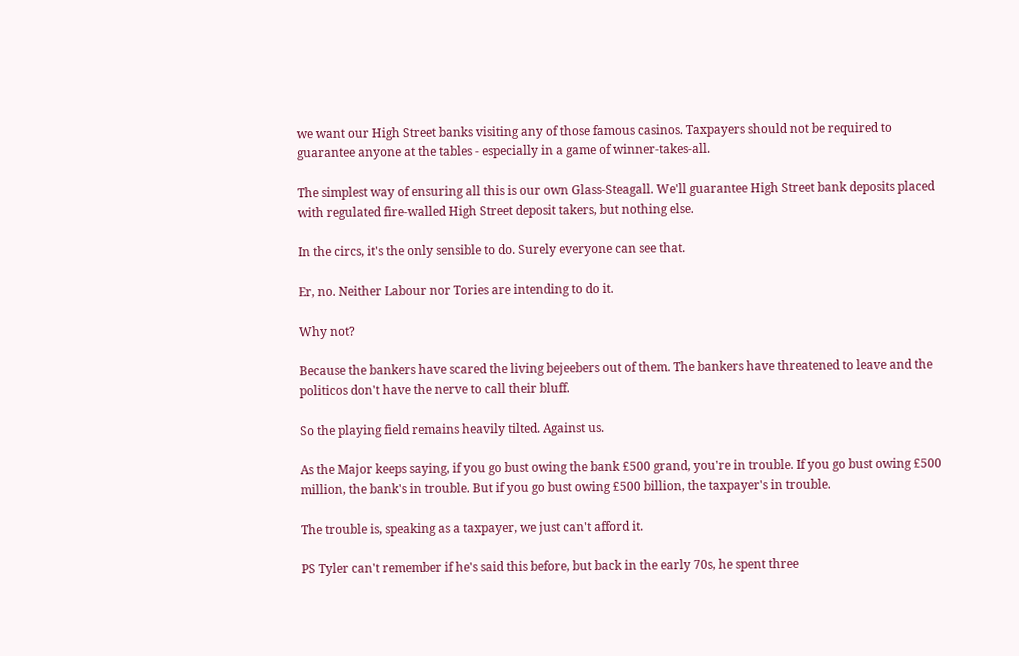we want our High Street banks visiting any of those famous casinos. Taxpayers should not be required to guarantee anyone at the tables - especially in a game of winner-takes-all.

The simplest way of ensuring all this is our own Glass-Steagall. We'll guarantee High Street bank deposits placed with regulated fire-walled High Street deposit takers, but nothing else.

In the circs, it's the only sensible to do. Surely everyone can see that.

Er, no. Neither Labour nor Tories are intending to do it.

Why not?

Because the bankers have scared the living bejeebers out of them. The bankers have threatened to leave and the politicos don't have the nerve to call their bluff.

So the playing field remains heavily tilted. Against us.

As the Major keeps saying, if you go bust owing the bank £500 grand, you're in trouble. If you go bust owing £500 million, the bank's in trouble. But if you go bust owing £500 billion, the taxpayer's in trouble.

The trouble is, speaking as a taxpayer, we just can't afford it.

PS Tyler can't remember if he's said this before, but back in the early 70s, he spent three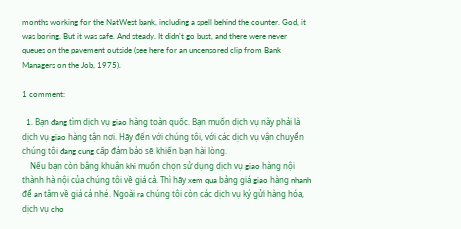months working for the NatWest bank, including a spell behind the counter. God, it was boring. But it was safe. And steady. It didn't go bust, and there were never queues on the pavement outside (see here for an uncensored clip from Bank Managers on the Job, 1975).

1 comment:

  1. Bạn đang tìm dịch vụ giao hàng toàn quốc. Bạn muốn dịch vụ này phải là dịch vụ giao hàng tận nơi. Hãy đến với chúng tôi, với các dịch vụ vận chuyển chúng tôi đang cung cấp đảm bảo sẽ khiến bạn hài lòng.
    Nếu bạn còn bâng khuân khi muốn chọn sử dụng dịch vụ giao hàng nội thành hà nội của chúng tôi về giá cả. Thì hãy xem qua bảng giá giao hàng nhanh để an tâm về giá cả nhé. Ngoài ra chúng tôi còn các dịch vụ ký gửi hàng hóa, dịch vụ cho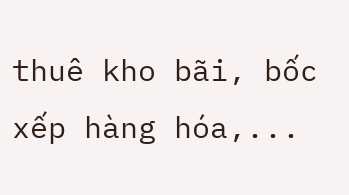thuê kho bãi, bốc xếp hàng hóa,...